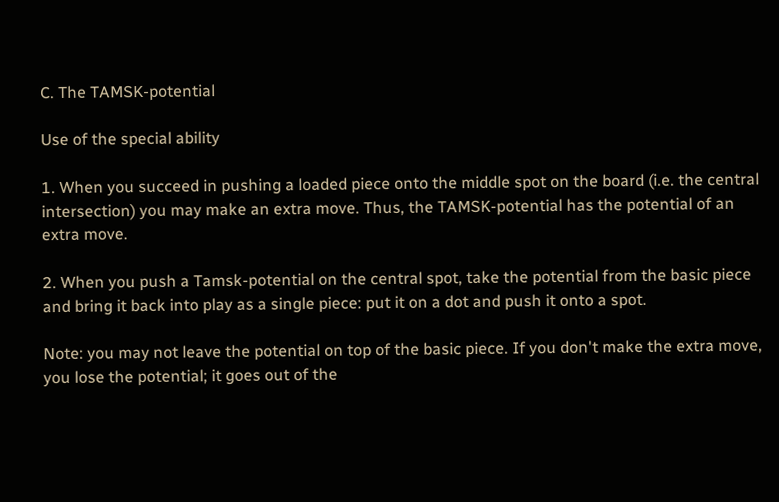C. The TAMSK-potential

Use of the special ability

1. When you succeed in pushing a loaded piece onto the middle spot on the board (i.e. the central intersection) you may make an extra move. Thus, the TAMSK-potential has the potential of an extra move.

2. When you push a Tamsk-potential on the central spot, take the potential from the basic piece and bring it back into play as a single piece: put it on a dot and push it onto a spot.

Note: you may not leave the potential on top of the basic piece. If you don't make the extra move, you lose the potential; it goes out of the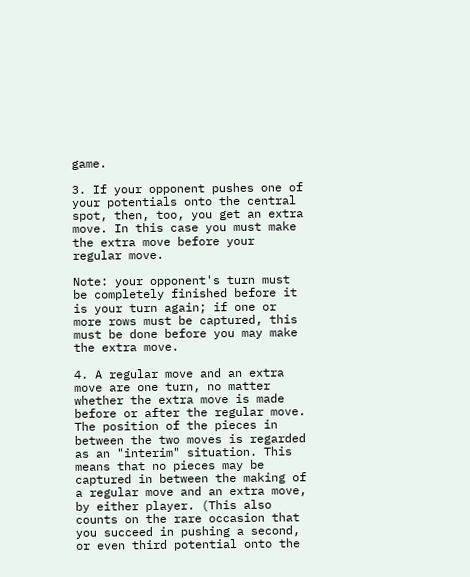game.

3. If your opponent pushes one of your potentials onto the central spot, then, too, you get an extra move. In this case you must make the extra move before your regular move.

Note: your opponent's turn must be completely finished before it is your turn again; if one or more rows must be captured, this must be done before you may make the extra move.

4. A regular move and an extra move are one turn, no matter whether the extra move is made before or after the regular move. The position of the pieces in between the two moves is regarded as an "interim" situation. This means that no pieces may be captured in between the making of a regular move and an extra move, by either player. (This also counts on the rare occasion that you succeed in pushing a second, or even third potential onto the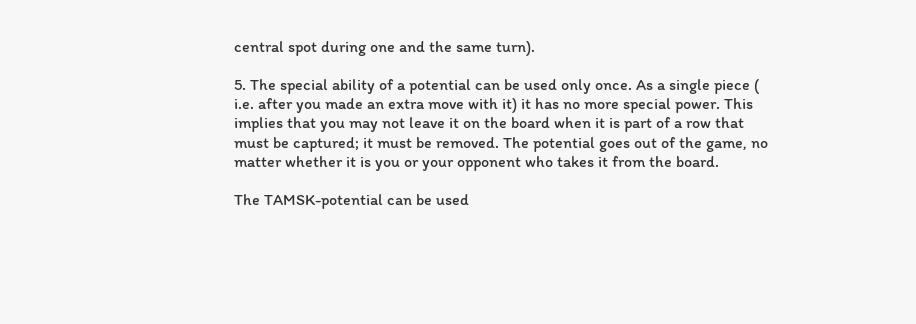central spot during one and the same turn).

5. The special ability of a potential can be used only once. As a single piece ( i.e. after you made an extra move with it) it has no more special power. This implies that you may not leave it on the board when it is part of a row that must be captured; it must be removed. The potential goes out of the game, no matter whether it is you or your opponent who takes it from the board.

The TAMSK-potential can be used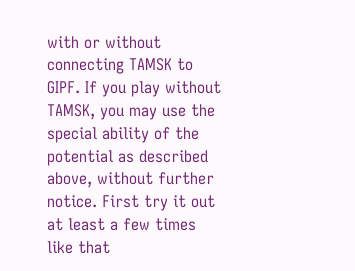with or without connecting TAMSK to GIPF. If you play without TAMSK, you may use the special ability of the potential as described above, without further notice. First try it out at least a few times like that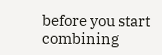before you start combining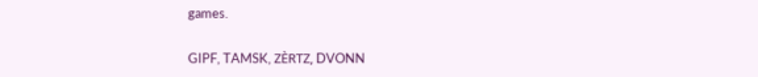games.

GIPF, TAMSK, ZÈRTZ, DVONN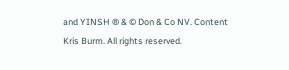and YINSH ® & © Don & Co NV. Content Kris Burm. All rights reserved.